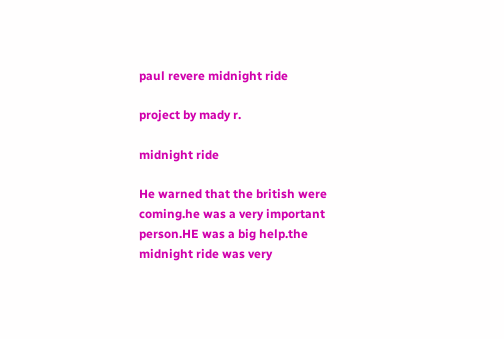paul revere midnight ride

project by mady r.

midnight ride

He warned that the british were coming.he was a very important person.HE was a big help.the midnight ride was very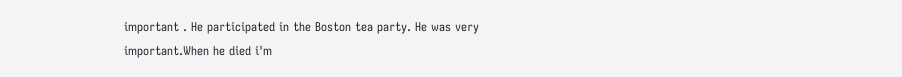important . He participated in the Boston tea party. He was very important.When he died i'm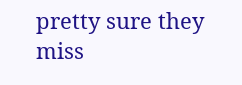pretty sure they miss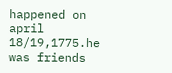happened on april 18/19,1775.he was friends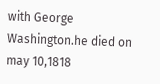with George Washington.he died on may 10,1818